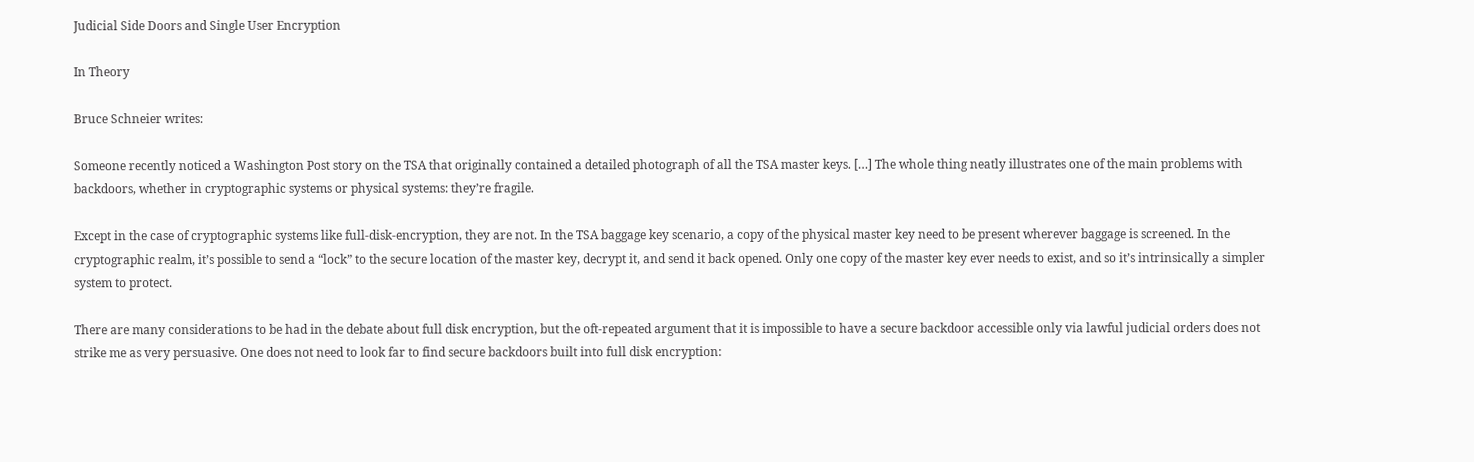Judicial Side Doors and Single User Encryption

In Theory

Bruce Schneier writes:

Someone recently noticed a Washington Post story on the TSA that originally contained a detailed photograph of all the TSA master keys. […] The whole thing neatly illustrates one of the main problems with backdoors, whether in cryptographic systems or physical systems: they’re fragile.

Except in the case of cryptographic systems like full-disk-encryption, they are not. In the TSA baggage key scenario, a copy of the physical master key need to be present wherever baggage is screened. In the cryptographic realm, it’s possible to send a “lock” to the secure location of the master key, decrypt it, and send it back opened. Only one copy of the master key ever needs to exist, and so it’s intrinsically a simpler system to protect.

There are many considerations to be had in the debate about full disk encryption, but the oft-repeated argument that it is impossible to have a secure backdoor accessible only via lawful judicial orders does not strike me as very persuasive. One does not need to look far to find secure backdoors built into full disk encryption: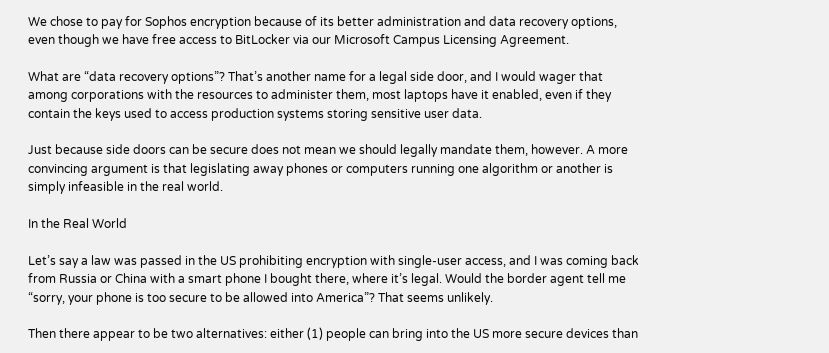We chose to pay for Sophos encryption because of its better administration and data recovery options, even though we have free access to BitLocker via our Microsoft Campus Licensing Agreement.

What are “data recovery options”? That’s another name for a legal side door, and I would wager that among corporations with the resources to administer them, most laptops have it enabled, even if they contain the keys used to access production systems storing sensitive user data.

Just because side doors can be secure does not mean we should legally mandate them, however. A more convincing argument is that legislating away phones or computers running one algorithm or another is simply infeasible in the real world.

In the Real World

Let’s say a law was passed in the US prohibiting encryption with single-user access, and I was coming back from Russia or China with a smart phone I bought there, where it’s legal. Would the border agent tell me “sorry, your phone is too secure to be allowed into America”? That seems unlikely.

Then there appear to be two alternatives: either (1) people can bring into the US more secure devices than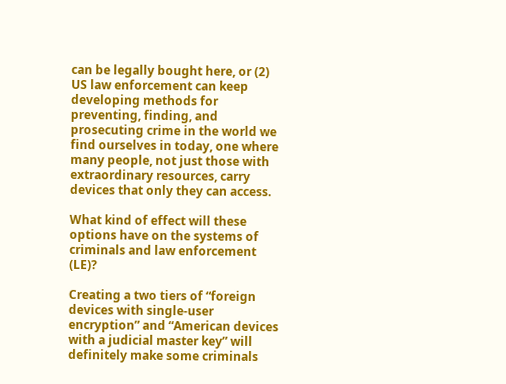can be legally bought here, or (2) US law enforcement can keep developing methods for preventing, finding, and prosecuting crime in the world we find ourselves in today, one where many people, not just those with extraordinary resources, carry devices that only they can access.

What kind of effect will these options have on the systems of criminals and law enforcement (LE)?

Creating a two tiers of “foreign devices with single-user encryption” and “American devices with a judicial master key” will definitely make some criminals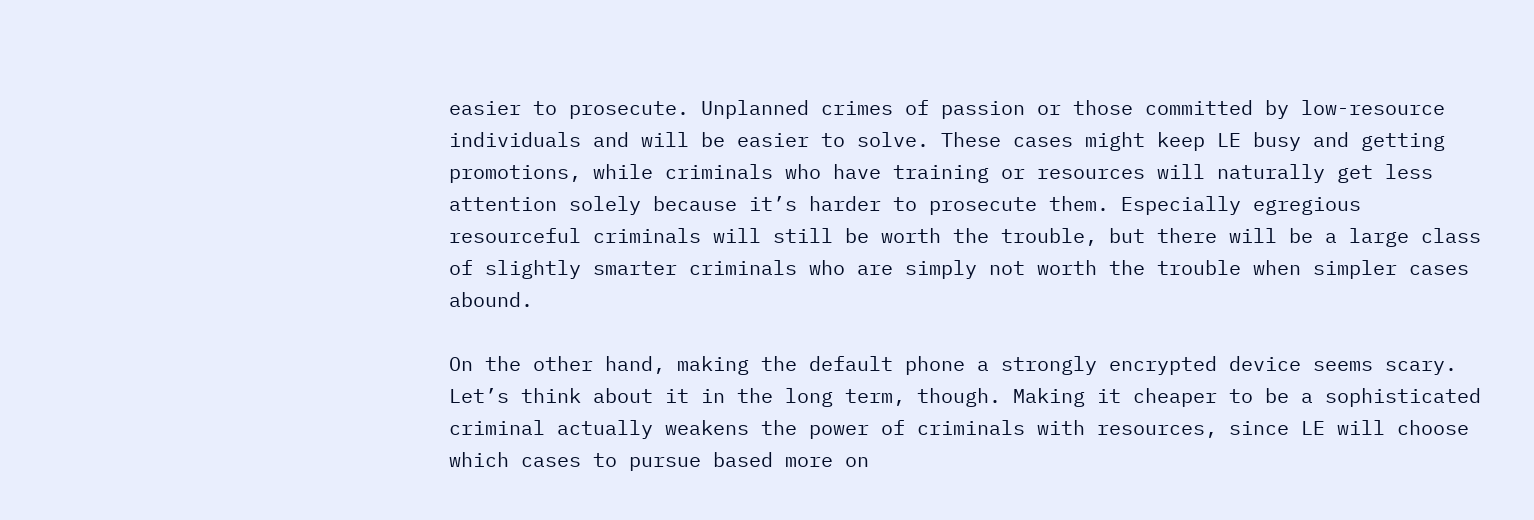easier to prosecute. Unplanned crimes of passion or those committed by low-resource individuals and will be easier to solve. These cases might keep LE busy and getting promotions, while criminals who have training or resources will naturally get less attention solely because it’s harder to prosecute them. Especially egregious resourceful criminals will still be worth the trouble, but there will be a large class of slightly smarter criminals who are simply not worth the trouble when simpler cases abound.

On the other hand, making the default phone a strongly encrypted device seems scary. Let’s think about it in the long term, though. Making it cheaper to be a sophisticated criminal actually weakens the power of criminals with resources, since LE will choose which cases to pursue based more on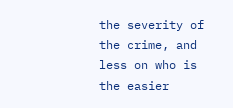the severity of the crime, and less on who is the easier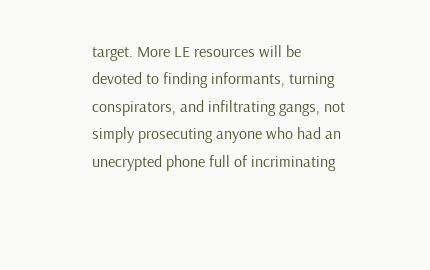target. More LE resources will be devoted to finding informants, turning conspirators, and infiltrating gangs, not simply prosecuting anyone who had an unecrypted phone full of incriminating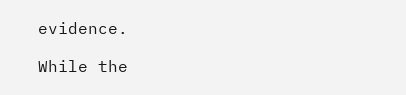evidence.

While the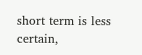short term is less certain,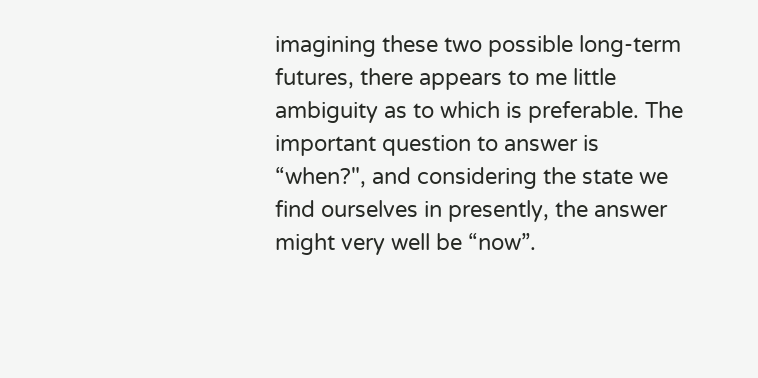imagining these two possible long-term futures, there appears to me little ambiguity as to which is preferable. The important question to answer is “when?", and considering the state we find ourselves in presently, the answer might very well be “now”.